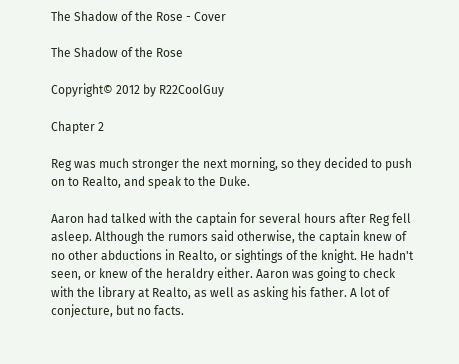The Shadow of the Rose - Cover

The Shadow of the Rose

Copyright© 2012 by R22CoolGuy

Chapter 2

Reg was much stronger the next morning, so they decided to push on to Realto, and speak to the Duke.

Aaron had talked with the captain for several hours after Reg fell asleep. Although the rumors said otherwise, the captain knew of no other abductions in Realto, or sightings of the knight. He hadn't seen, or knew of the heraldry either. Aaron was going to check with the library at Realto, as well as asking his father. A lot of conjecture, but no facts.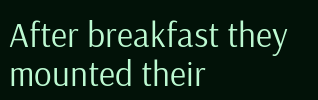After breakfast they mounted their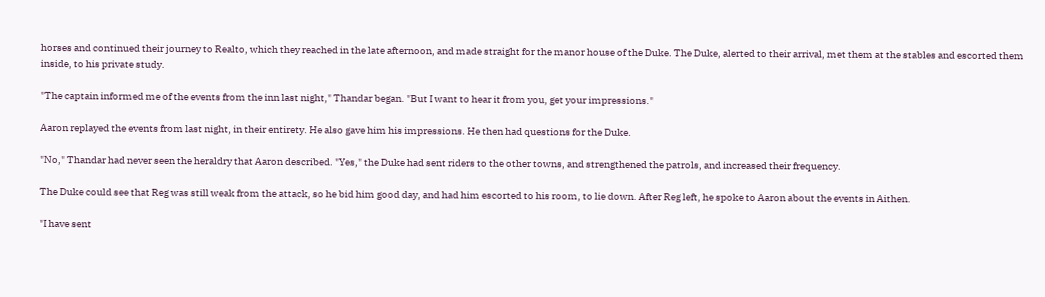horses and continued their journey to Realto, which they reached in the late afternoon, and made straight for the manor house of the Duke. The Duke, alerted to their arrival, met them at the stables and escorted them inside, to his private study.

"The captain informed me of the events from the inn last night," Thandar began. "But I want to hear it from you, get your impressions."

Aaron replayed the events from last night, in their entirety. He also gave him his impressions. He then had questions for the Duke.

"No," Thandar had never seen the heraldry that Aaron described. "Yes," the Duke had sent riders to the other towns, and strengthened the patrols, and increased their frequency.

The Duke could see that Reg was still weak from the attack, so he bid him good day, and had him escorted to his room, to lie down. After Reg left, he spoke to Aaron about the events in Aithen.

"I have sent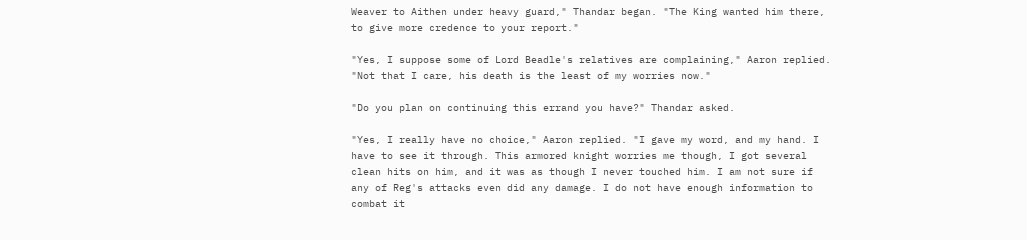Weaver to Aithen under heavy guard," Thandar began. "The King wanted him there, to give more credence to your report."

"Yes, I suppose some of Lord Beadle's relatives are complaining," Aaron replied. "Not that I care, his death is the least of my worries now."

"Do you plan on continuing this errand you have?" Thandar asked.

"Yes, I really have no choice," Aaron replied. "I gave my word, and my hand. I have to see it through. This armored knight worries me though, I got several clean hits on him, and it was as though I never touched him. I am not sure if any of Reg's attacks even did any damage. I do not have enough information to combat it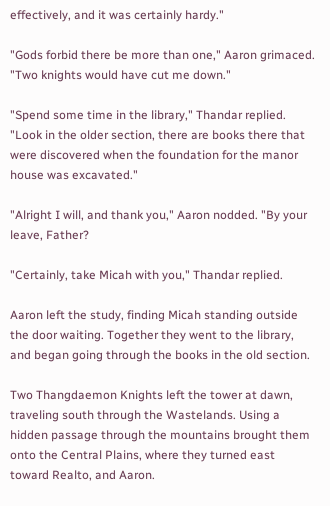effectively, and it was certainly hardy."

"Gods forbid there be more than one," Aaron grimaced. "Two knights would have cut me down."

"Spend some time in the library," Thandar replied. "Look in the older section, there are books there that were discovered when the foundation for the manor house was excavated."

"Alright I will, and thank you," Aaron nodded. "By your leave, Father?

"Certainly, take Micah with you," Thandar replied.

Aaron left the study, finding Micah standing outside the door waiting. Together they went to the library, and began going through the books in the old section.

Two Thangdaemon Knights left the tower at dawn, traveling south through the Wastelands. Using a hidden passage through the mountains brought them onto the Central Plains, where they turned east toward Realto, and Aaron.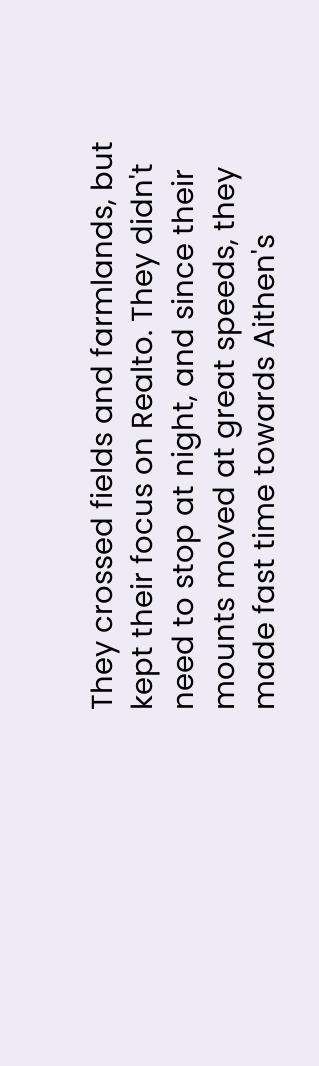They crossed fields and farmlands, but kept their focus on Realto. They didn't need to stop at night, and since their mounts moved at great speeds, they made fast time towards Aithen's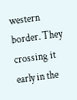western border. They crossing it early in the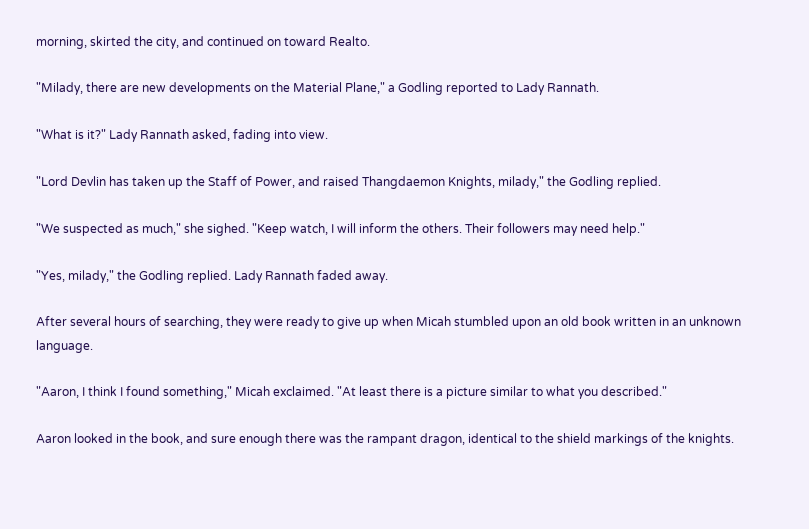morning, skirted the city, and continued on toward Realto.

"Milady, there are new developments on the Material Plane," a Godling reported to Lady Rannath.

"What is it?" Lady Rannath asked, fading into view.

"Lord Devlin has taken up the Staff of Power, and raised Thangdaemon Knights, milady," the Godling replied.

"We suspected as much," she sighed. "Keep watch, I will inform the others. Their followers may need help."

"Yes, milady," the Godling replied. Lady Rannath faded away.

After several hours of searching, they were ready to give up when Micah stumbled upon an old book written in an unknown language.

"Aaron, I think I found something," Micah exclaimed. "At least there is a picture similar to what you described."

Aaron looked in the book, and sure enough there was the rampant dragon, identical to the shield markings of the knights.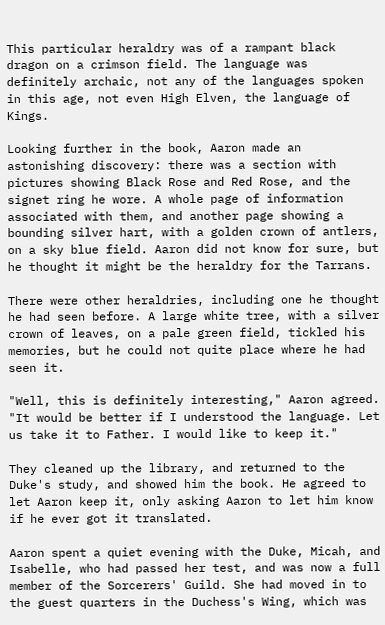This particular heraldry was of a rampant black dragon on a crimson field. The language was definitely archaic, not any of the languages spoken in this age, not even High Elven, the language of Kings.

Looking further in the book, Aaron made an astonishing discovery: there was a section with pictures showing Black Rose and Red Rose, and the signet ring he wore. A whole page of information associated with them, and another page showing a bounding silver hart, with a golden crown of antlers, on a sky blue field. Aaron did not know for sure, but he thought it might be the heraldry for the Tarrans.

There were other heraldries, including one he thought he had seen before. A large white tree, with a silver crown of leaves, on a pale green field, tickled his memories, but he could not quite place where he had seen it.

"Well, this is definitely interesting," Aaron agreed. "It would be better if I understood the language. Let us take it to Father. I would like to keep it."

They cleaned up the library, and returned to the Duke's study, and showed him the book. He agreed to let Aaron keep it, only asking Aaron to let him know if he ever got it translated.

Aaron spent a quiet evening with the Duke, Micah, and Isabelle, who had passed her test, and was now a full member of the Sorcerers' Guild. She had moved in to the guest quarters in the Duchess's Wing, which was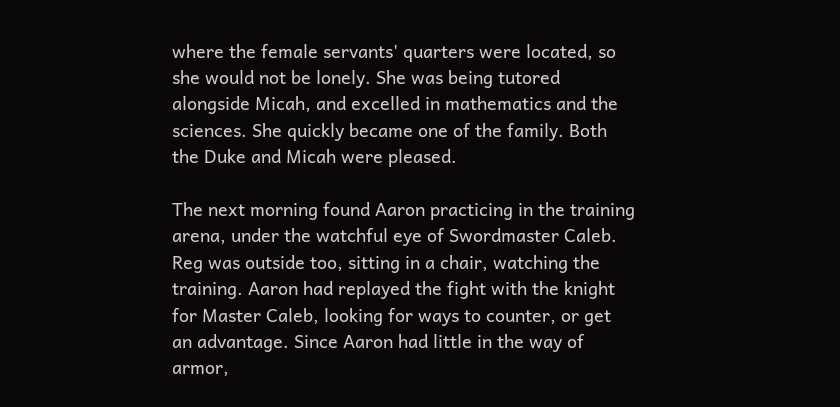where the female servants' quarters were located, so she would not be lonely. She was being tutored alongside Micah, and excelled in mathematics and the sciences. She quickly became one of the family. Both the Duke and Micah were pleased.

The next morning found Aaron practicing in the training arena, under the watchful eye of Swordmaster Caleb. Reg was outside too, sitting in a chair, watching the training. Aaron had replayed the fight with the knight for Master Caleb, looking for ways to counter, or get an advantage. Since Aaron had little in the way of armor,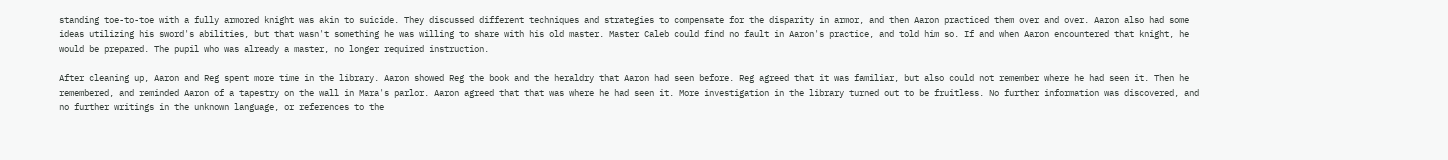standing toe-to-toe with a fully armored knight was akin to suicide. They discussed different techniques and strategies to compensate for the disparity in armor, and then Aaron practiced them over and over. Aaron also had some ideas utilizing his sword's abilities, but that wasn't something he was willing to share with his old master. Master Caleb could find no fault in Aaron's practice, and told him so. If and when Aaron encountered that knight, he would be prepared. The pupil who was already a master, no longer required instruction.

After cleaning up, Aaron and Reg spent more time in the library. Aaron showed Reg the book and the heraldry that Aaron had seen before. Reg agreed that it was familiar, but also could not remember where he had seen it. Then he remembered, and reminded Aaron of a tapestry on the wall in Mara's parlor. Aaron agreed that that was where he had seen it. More investigation in the library turned out to be fruitless. No further information was discovered, and no further writings in the unknown language, or references to the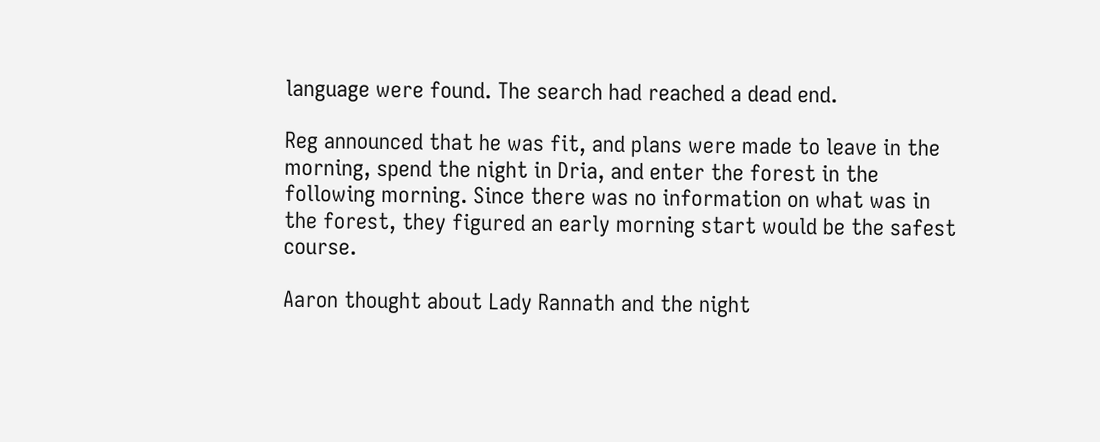language were found. The search had reached a dead end.

Reg announced that he was fit, and plans were made to leave in the morning, spend the night in Dria, and enter the forest in the following morning. Since there was no information on what was in the forest, they figured an early morning start would be the safest course.

Aaron thought about Lady Rannath and the night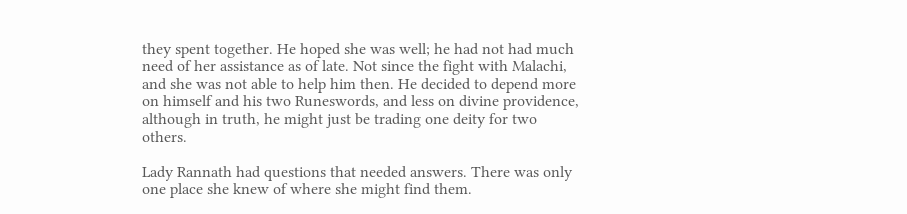they spent together. He hoped she was well; he had not had much need of her assistance as of late. Not since the fight with Malachi, and she was not able to help him then. He decided to depend more on himself and his two Runeswords, and less on divine providence, although in truth, he might just be trading one deity for two others.

Lady Rannath had questions that needed answers. There was only one place she knew of where she might find them.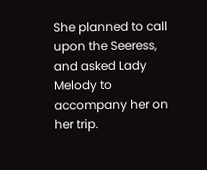She planned to call upon the Seeress, and asked Lady Melody to accompany her on her trip.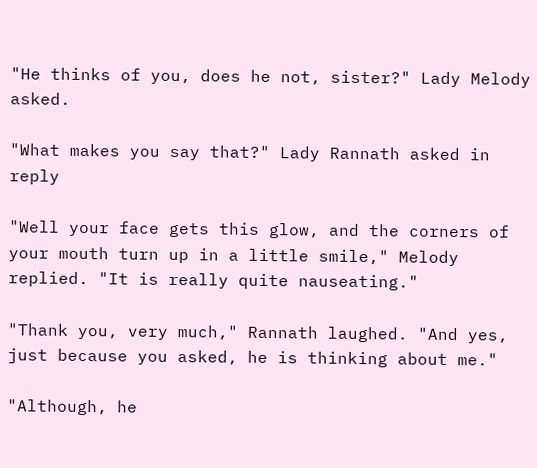"He thinks of you, does he not, sister?" Lady Melody asked.

"What makes you say that?" Lady Rannath asked in reply

"Well your face gets this glow, and the corners of your mouth turn up in a little smile," Melody replied. "It is really quite nauseating."

"Thank you, very much," Rannath laughed. "And yes, just because you asked, he is thinking about me."

"Although, he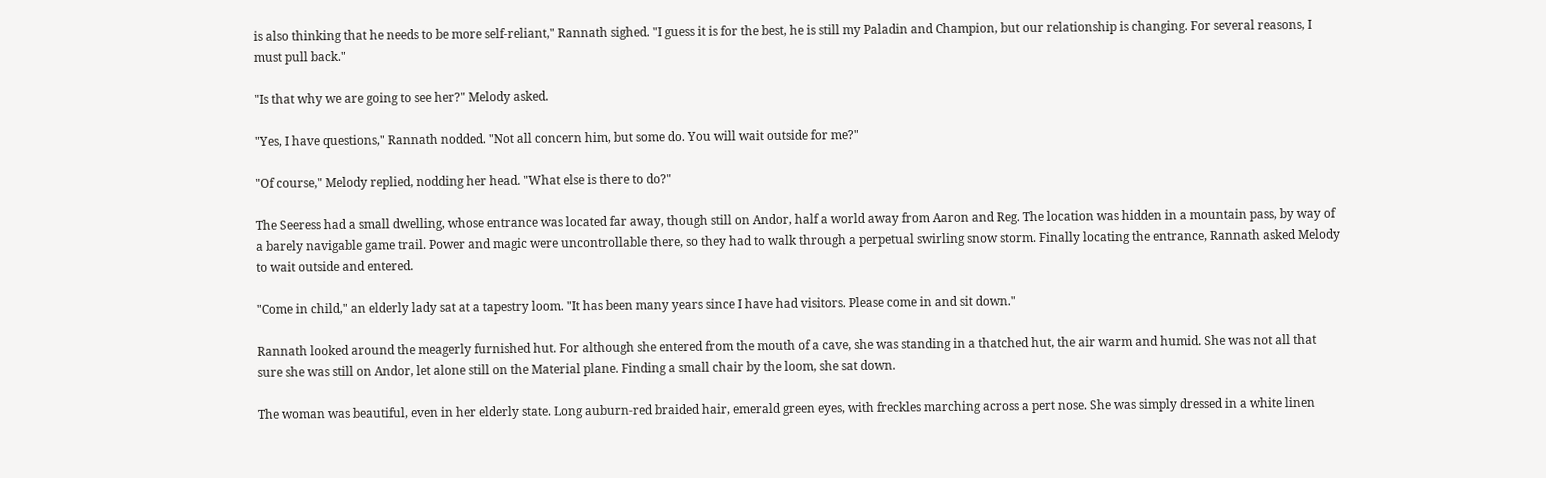is also thinking that he needs to be more self-reliant," Rannath sighed. "I guess it is for the best, he is still my Paladin and Champion, but our relationship is changing. For several reasons, I must pull back."

"Is that why we are going to see her?" Melody asked.

"Yes, I have questions," Rannath nodded. "Not all concern him, but some do. You will wait outside for me?"

"Of course," Melody replied, nodding her head. "What else is there to do?"

The Seeress had a small dwelling, whose entrance was located far away, though still on Andor, half a world away from Aaron and Reg. The location was hidden in a mountain pass, by way of a barely navigable game trail. Power and magic were uncontrollable there, so they had to walk through a perpetual swirling snow storm. Finally locating the entrance, Rannath asked Melody to wait outside and entered.

"Come in child," an elderly lady sat at a tapestry loom. "It has been many years since I have had visitors. Please come in and sit down."

Rannath looked around the meagerly furnished hut. For although she entered from the mouth of a cave, she was standing in a thatched hut, the air warm and humid. She was not all that sure she was still on Andor, let alone still on the Material plane. Finding a small chair by the loom, she sat down.

The woman was beautiful, even in her elderly state. Long auburn-red braided hair, emerald green eyes, with freckles marching across a pert nose. She was simply dressed in a white linen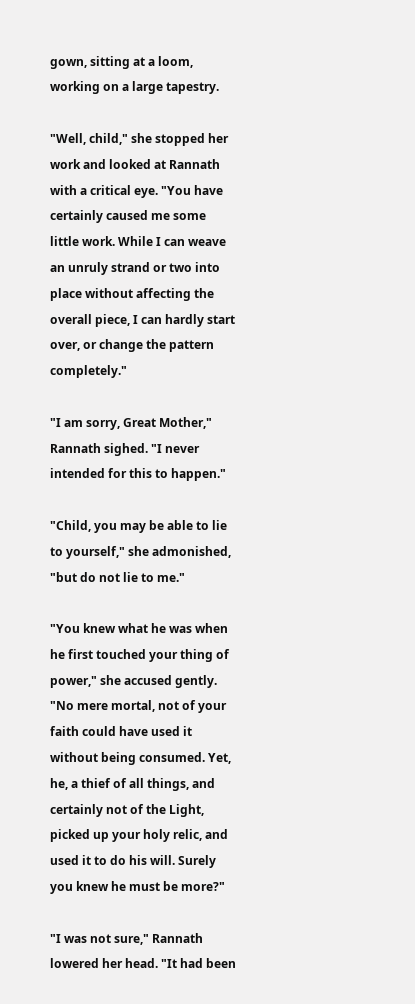gown, sitting at a loom, working on a large tapestry.

"Well, child," she stopped her work and looked at Rannath with a critical eye. "You have certainly caused me some little work. While I can weave an unruly strand or two into place without affecting the overall piece, I can hardly start over, or change the pattern completely."

"I am sorry, Great Mother," Rannath sighed. "I never intended for this to happen."

"Child, you may be able to lie to yourself," she admonished, "but do not lie to me."

"You knew what he was when he first touched your thing of power," she accused gently. "No mere mortal, not of your faith could have used it without being consumed. Yet, he, a thief of all things, and certainly not of the Light, picked up your holy relic, and used it to do his will. Surely you knew he must be more?"

"I was not sure," Rannath lowered her head. "It had been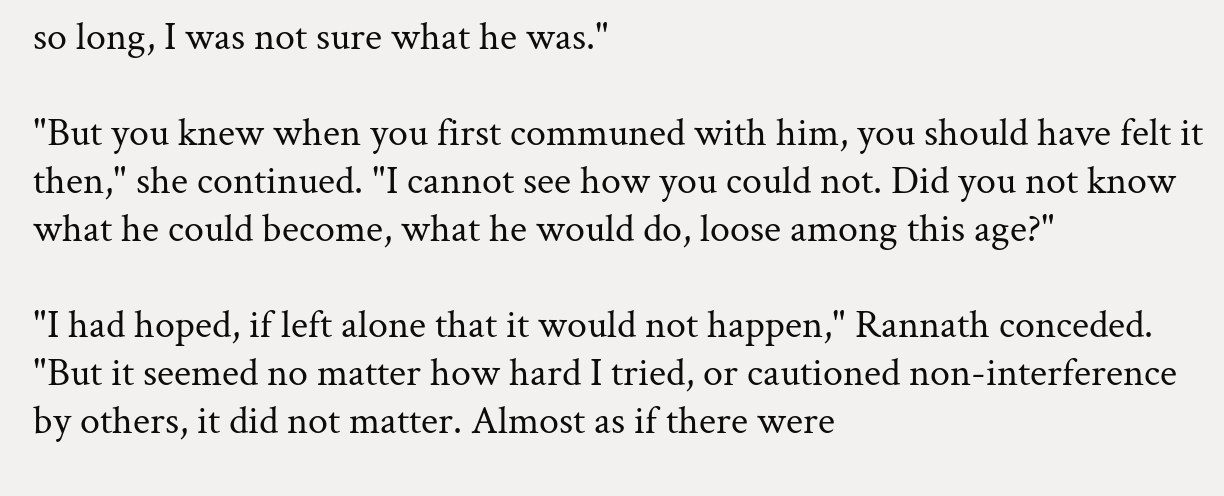so long, I was not sure what he was."

"But you knew when you first communed with him, you should have felt it then," she continued. "I cannot see how you could not. Did you not know what he could become, what he would do, loose among this age?"

"I had hoped, if left alone that it would not happen," Rannath conceded. "But it seemed no matter how hard I tried, or cautioned non-interference by others, it did not matter. Almost as if there were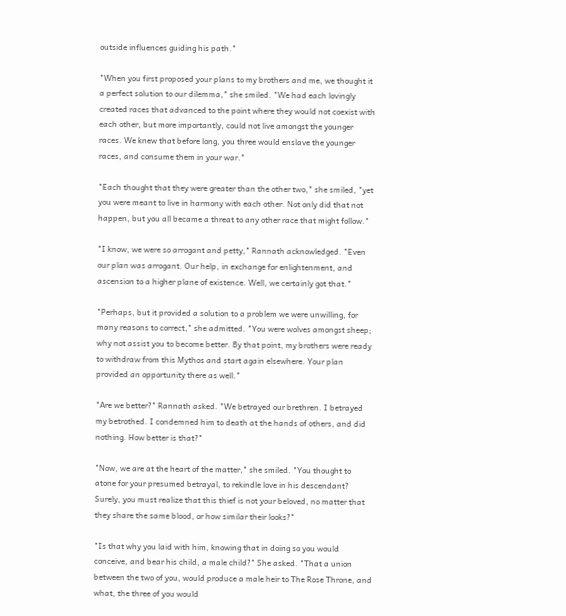outside influences guiding his path."

"When you first proposed your plans to my brothers and me, we thought it a perfect solution to our dilemma," she smiled. "We had each lovingly created races that advanced to the point where they would not coexist with each other, but more importantly, could not live amongst the younger races. We knew that before long, you three would enslave the younger races, and consume them in your war."

"Each thought that they were greater than the other two," she smiled, "yet you were meant to live in harmony with each other. Not only did that not happen, but you all became a threat to any other race that might follow."

"I know, we were so arrogant and petty," Rannath acknowledged. "Even our plan was arrogant. Our help, in exchange for enlightenment, and ascension to a higher plane of existence. Well, we certainly got that."

"Perhaps, but it provided a solution to a problem we were unwilling, for many reasons to correct," she admitted. "You were wolves amongst sheep; why not assist you to become better. By that point, my brothers were ready to withdraw from this Mythos and start again elsewhere. Your plan provided an opportunity there as well."

"Are we better?" Rannath asked. "We betrayed our brethren. I betrayed my betrothed. I condemned him to death at the hands of others, and did nothing. How better is that?"

"Now, we are at the heart of the matter," she smiled. "You thought to atone for your presumed betrayal, to rekindle love in his descendant? Surely, you must realize that this thief is not your beloved, no matter that they share the same blood, or how similar their looks?"

"Is that why you laid with him, knowing that in doing so you would conceive, and bear his child, a male child?" She asked. "That a union between the two of you, would produce a male heir to The Rose Throne, and what, the three of you would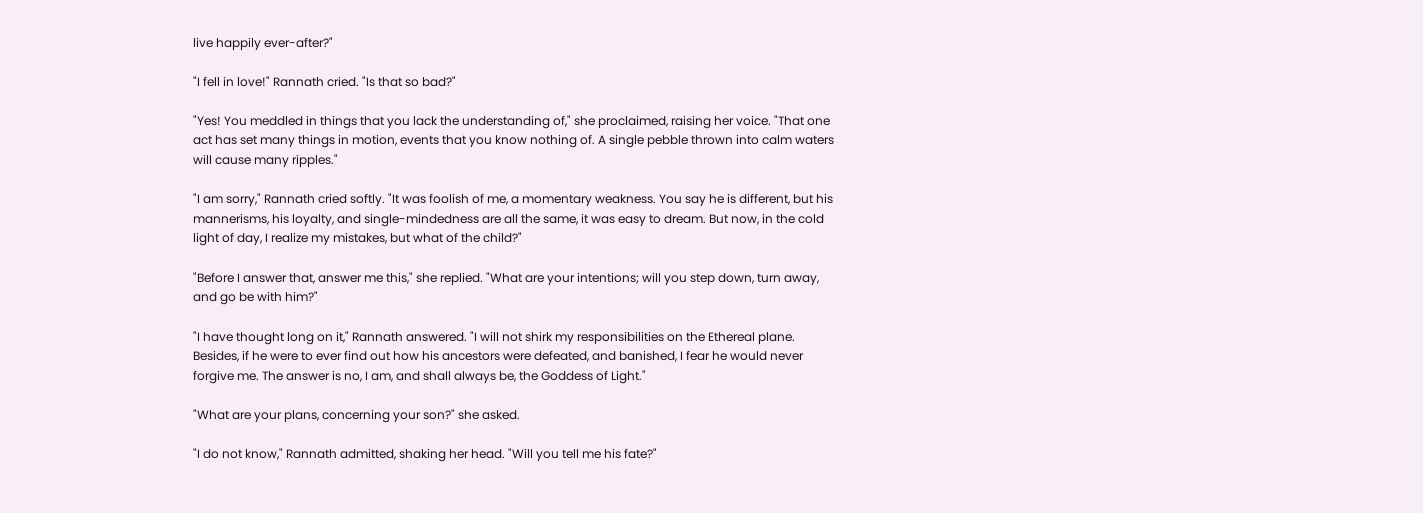live happily ever-after?"

"I fell in love!" Rannath cried. "Is that so bad?"

"Yes! You meddled in things that you lack the understanding of," she proclaimed, raising her voice. "That one act has set many things in motion, events that you know nothing of. A single pebble thrown into calm waters will cause many ripples."

"I am sorry," Rannath cried softly. "It was foolish of me, a momentary weakness. You say he is different, but his mannerisms, his loyalty, and single-mindedness are all the same, it was easy to dream. But now, in the cold light of day, I realize my mistakes, but what of the child?"

"Before I answer that, answer me this," she replied. "What are your intentions; will you step down, turn away, and go be with him?"

"I have thought long on it," Rannath answered. "I will not shirk my responsibilities on the Ethereal plane. Besides, if he were to ever find out how his ancestors were defeated, and banished, I fear he would never forgive me. The answer is no, I am, and shall always be, the Goddess of Light."

"What are your plans, concerning your son?" she asked.

"I do not know," Rannath admitted, shaking her head. "Will you tell me his fate?"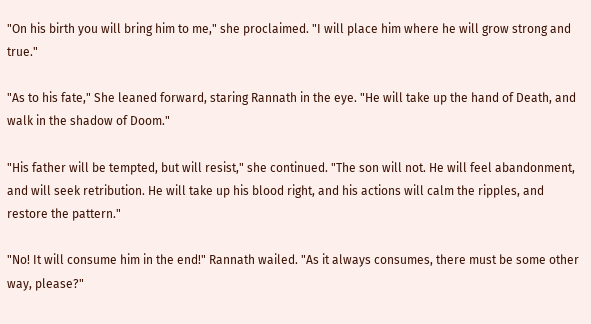"On his birth you will bring him to me," she proclaimed. "I will place him where he will grow strong and true."

"As to his fate," She leaned forward, staring Rannath in the eye. "He will take up the hand of Death, and walk in the shadow of Doom."

"His father will be tempted, but will resist," she continued. "The son will not. He will feel abandonment, and will seek retribution. He will take up his blood right, and his actions will calm the ripples, and restore the pattern."

"No! It will consume him in the end!" Rannath wailed. "As it always consumes, there must be some other way, please?"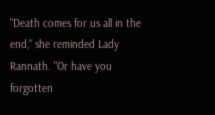"Death comes for us all in the end," she reminded Lady Rannath. "Or have you forgotten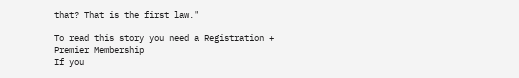that? That is the first law."

To read this story you need a Registration + Premier Membership
If you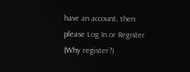have an account, then please Log In or Register (Why register?)